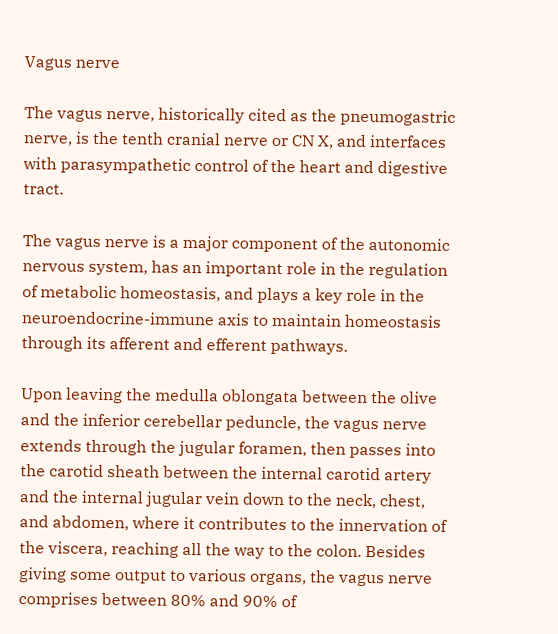Vagus nerve

The vagus nerve, historically cited as the pneumogastric nerve, is the tenth cranial nerve or CN X, and interfaces with parasympathetic control of the heart and digestive tract.

The vagus nerve is a major component of the autonomic nervous system, has an important role in the regulation of metabolic homeostasis, and plays a key role in the neuroendocrine-immune axis to maintain homeostasis through its afferent and efferent pathways.

Upon leaving the medulla oblongata between the olive and the inferior cerebellar peduncle, the vagus nerve extends through the jugular foramen, then passes into the carotid sheath between the internal carotid artery and the internal jugular vein down to the neck, chest, and abdomen, where it contributes to the innervation of the viscera, reaching all the way to the colon. Besides giving some output to various organs, the vagus nerve comprises between 80% and 90% of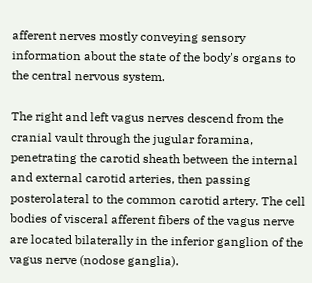afferent nerves mostly conveying sensory information about the state of the body's organs to the central nervous system.

The right and left vagus nerves descend from the cranial vault through the jugular foramina, penetrating the carotid sheath between the internal and external carotid arteries, then passing posterolateral to the common carotid artery. The cell bodies of visceral afferent fibers of the vagus nerve are located bilaterally in the inferior ganglion of the vagus nerve (nodose ganglia).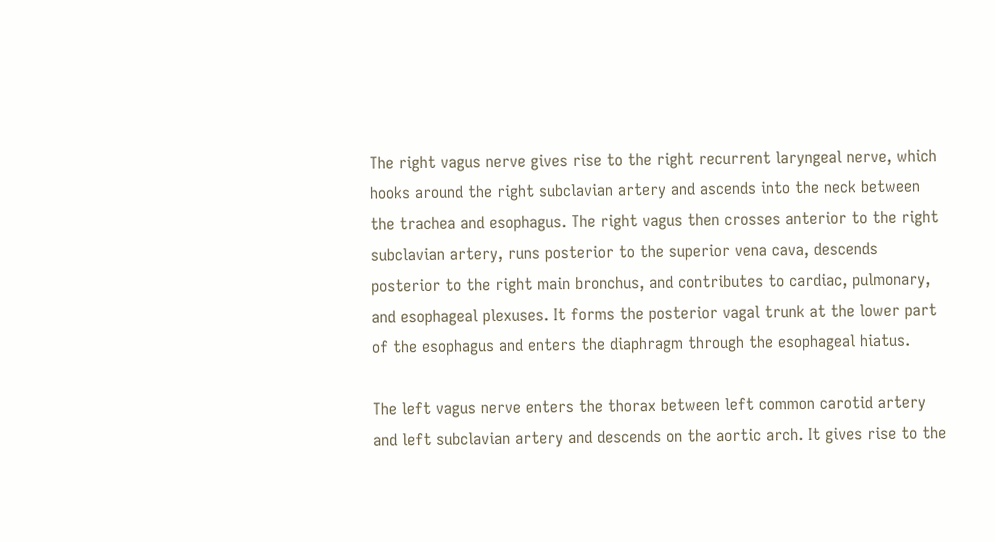The right vagus nerve gives rise to the right recurrent laryngeal nerve, which hooks around the right subclavian artery and ascends into the neck between the trachea and esophagus. The right vagus then crosses anterior to the right subclavian artery, runs posterior to the superior vena cava, descends posterior to the right main bronchus, and contributes to cardiac, pulmonary, and esophageal plexuses. It forms the posterior vagal trunk at the lower part of the esophagus and enters the diaphragm through the esophageal hiatus.

The left vagus nerve enters the thorax between left common carotid artery and left subclavian artery and descends on the aortic arch. It gives rise to the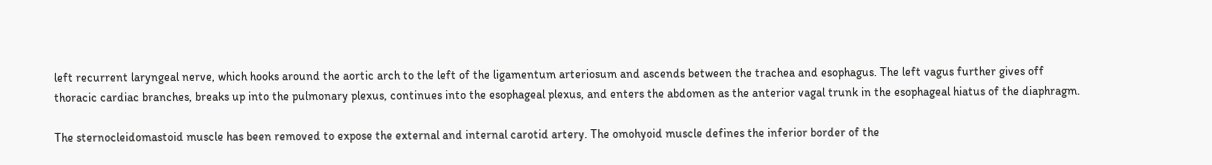left recurrent laryngeal nerve, which hooks around the aortic arch to the left of the ligamentum arteriosum and ascends between the trachea and esophagus. The left vagus further gives off thoracic cardiac branches, breaks up into the pulmonary plexus, continues into the esophageal plexus, and enters the abdomen as the anterior vagal trunk in the esophageal hiatus of the diaphragm.

The sternocleidomastoid muscle has been removed to expose the external and internal carotid artery. The omohyoid muscle defines the inferior border of the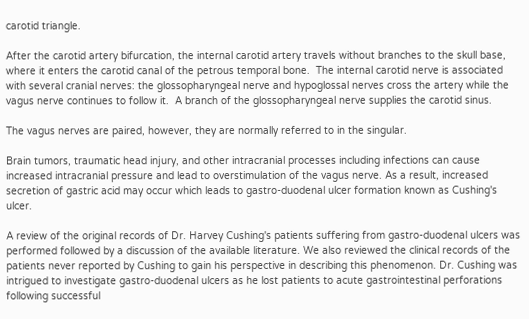carotid triangle.

After the carotid artery bifurcation, the internal carotid artery travels without branches to the skull base, where it enters the carotid canal of the petrous temporal bone.  The internal carotid nerve is associated with several cranial nerves: the glossopharyngeal nerve and hypoglossal nerves cross the artery while the vagus nerve continues to follow it.  A branch of the glossopharyngeal nerve supplies the carotid sinus.

The vagus nerves are paired, however, they are normally referred to in the singular.

Brain tumors, traumatic head injury, and other intracranial processes including infections can cause increased intracranial pressure and lead to overstimulation of the vagus nerve. As a result, increased secretion of gastric acid may occur which leads to gastro-duodenal ulcer formation known as Cushing's ulcer.

A review of the original records of Dr. Harvey Cushing's patients suffering from gastro-duodenal ulcers was performed followed by a discussion of the available literature. We also reviewed the clinical records of the patients never reported by Cushing to gain his perspective in describing this phenomenon. Dr. Cushing was intrigued to investigate gastro-duodenal ulcers as he lost patients to acute gastrointestinal perforations following successful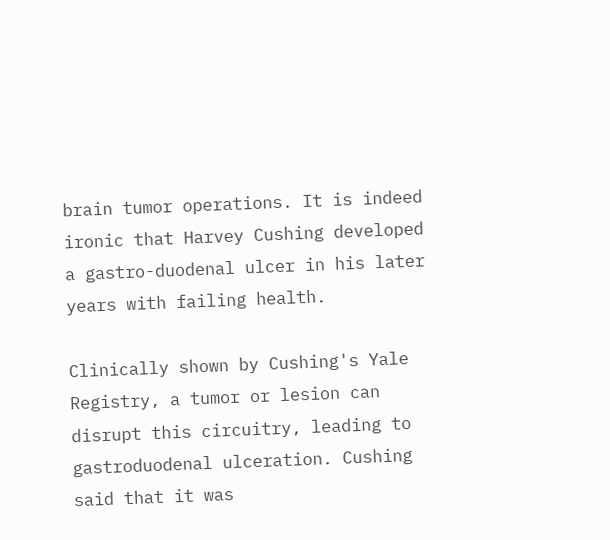brain tumor operations. It is indeed ironic that Harvey Cushing developed a gastro-duodenal ulcer in his later years with failing health.

Clinically shown by Cushing's Yale Registry, a tumor or lesion can disrupt this circuitry, leading to gastroduodenal ulceration. Cushing said that it was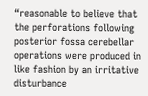“reasonable to believe that the perforations following posterior fossa cerebellar operations were produced in like fashion by an irritative disturbance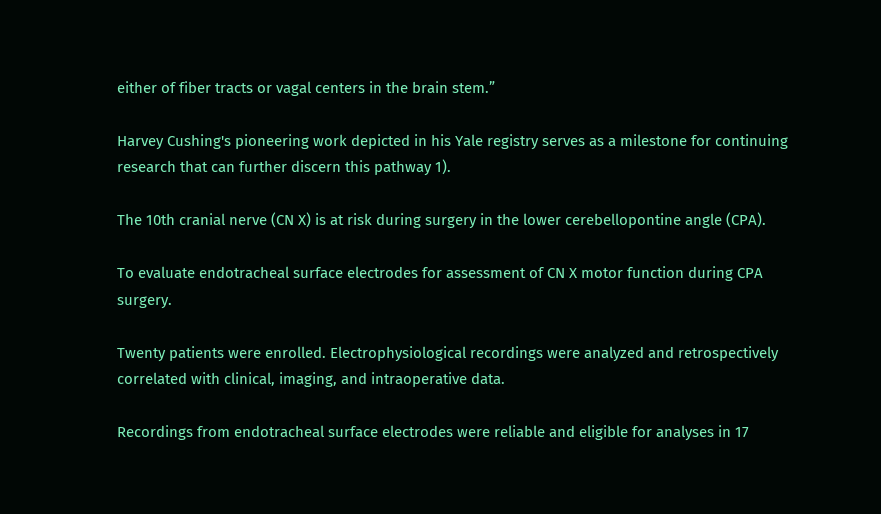either of fiber tracts or vagal centers in the brain stem.”

Harvey Cushing's pioneering work depicted in his Yale registry serves as a milestone for continuing research that can further discern this pathway 1).

The 10th cranial nerve (CN X) is at risk during surgery in the lower cerebellopontine angle (CPA).

To evaluate endotracheal surface electrodes for assessment of CN X motor function during CPA surgery.

Twenty patients were enrolled. Electrophysiological recordings were analyzed and retrospectively correlated with clinical, imaging, and intraoperative data.

Recordings from endotracheal surface electrodes were reliable and eligible for analyses in 17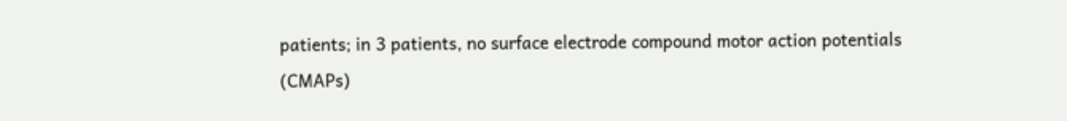patients; in 3 patients, no surface electrode compound motor action potentials (CMAPs)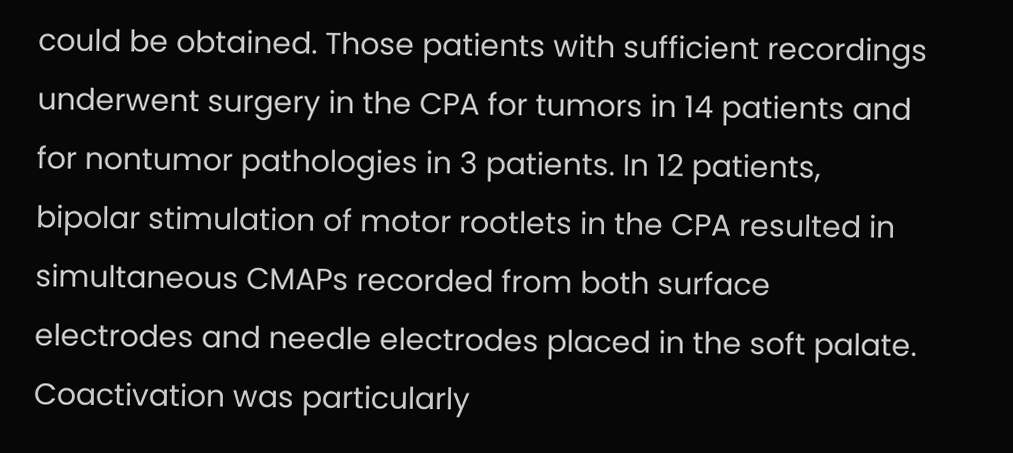could be obtained. Those patients with sufficient recordings underwent surgery in the CPA for tumors in 14 patients and for nontumor pathologies in 3 patients. In 12 patients, bipolar stimulation of motor rootlets in the CPA resulted in simultaneous CMAPs recorded from both surface electrodes and needle electrodes placed in the soft palate. Coactivation was particularly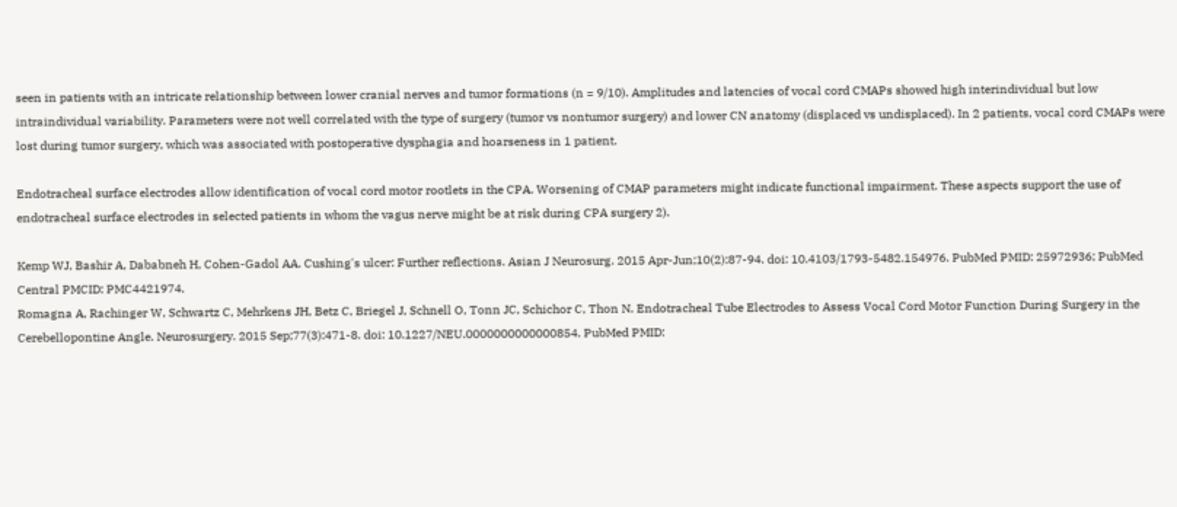seen in patients with an intricate relationship between lower cranial nerves and tumor formations (n = 9/10). Amplitudes and latencies of vocal cord CMAPs showed high interindividual but low intraindividual variability. Parameters were not well correlated with the type of surgery (tumor vs nontumor surgery) and lower CN anatomy (displaced vs undisplaced). In 2 patients, vocal cord CMAPs were lost during tumor surgery, which was associated with postoperative dysphagia and hoarseness in 1 patient.

Endotracheal surface electrodes allow identification of vocal cord motor rootlets in the CPA. Worsening of CMAP parameters might indicate functional impairment. These aspects support the use of endotracheal surface electrodes in selected patients in whom the vagus nerve might be at risk during CPA surgery 2).

Kemp WJ, Bashir A, Dababneh H, Cohen-Gadol AA. Cushing's ulcer: Further reflections. Asian J Neurosurg. 2015 Apr-Jun;10(2):87-94. doi: 10.4103/1793-5482.154976. PubMed PMID: 25972936; PubMed Central PMCID: PMC4421974.
Romagna A, Rachinger W, Schwartz C, Mehrkens JH, Betz C, Briegel J, Schnell O, Tonn JC, Schichor C, Thon N. Endotracheal Tube Electrodes to Assess Vocal Cord Motor Function During Surgery in the Cerebellopontine Angle. Neurosurgery. 2015 Sep;77(3):471-8. doi: 10.1227/NEU.0000000000000854. PubMed PMID: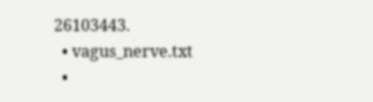26103443.
  • vagus_nerve.txt
  •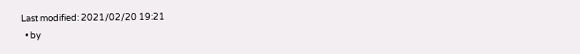Last modified: 2021/02/20 19:21
  • by